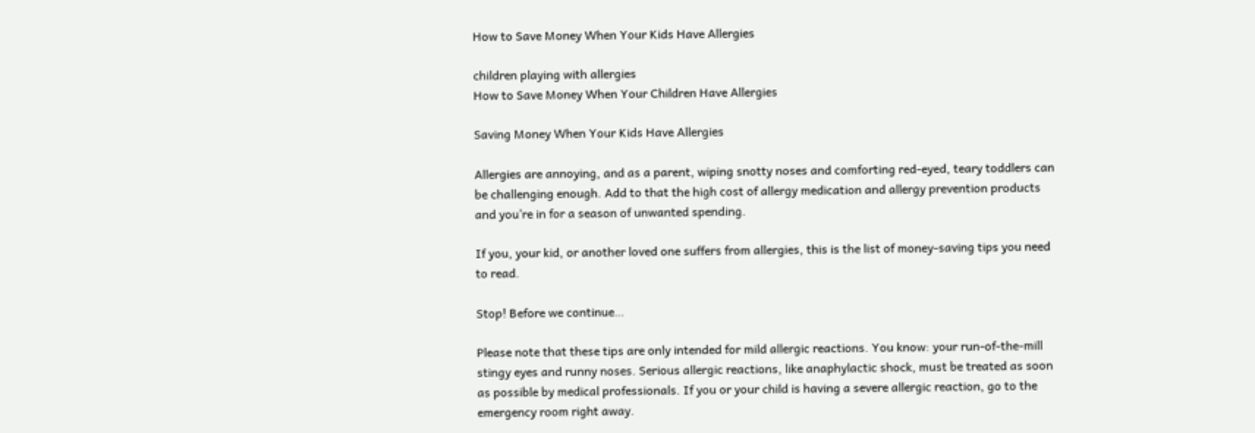How to Save Money When Your Kids Have Allergies

children playing with allergies
How to Save Money When Your Children Have Allergies

Saving Money When Your Kids Have Allergies

Allergies are annoying, and as a parent, wiping snotty noses and comforting red-eyed, teary toddlers can be challenging enough. Add to that the high cost of allergy medication and allergy prevention products and you’re in for a season of unwanted spending.

If you, your kid, or another loved one suffers from allergies, this is the list of money-saving tips you need to read.

Stop! Before we continue…

Please note that these tips are only intended for mild allergic reactions. You know: your run-of-the-mill stingy eyes and runny noses. Serious allergic reactions, like anaphylactic shock, must be treated as soon as possible by medical professionals. If you or your child is having a severe allergic reaction, go to the emergency room right away.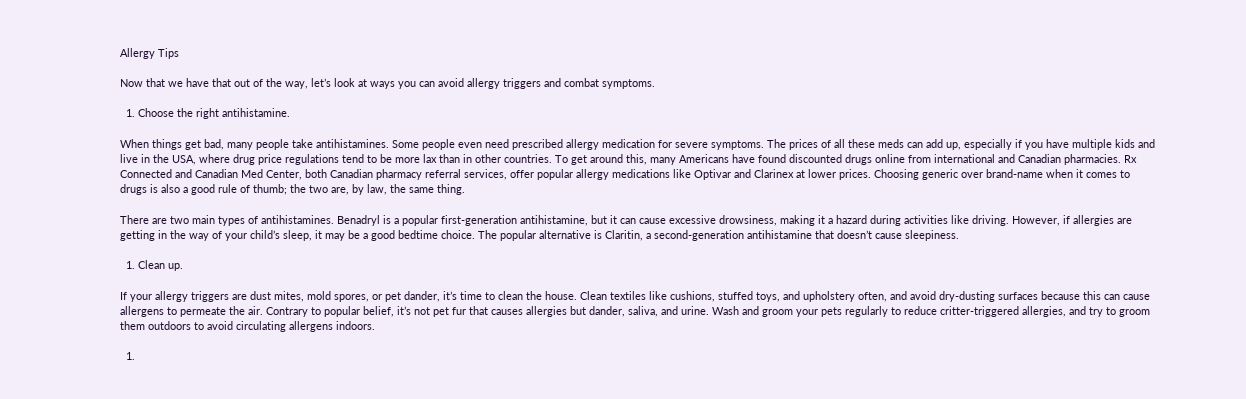Allergy Tips

Now that we have that out of the way, let’s look at ways you can avoid allergy triggers and combat symptoms.

  1. Choose the right antihistamine.

When things get bad, many people take antihistamines. Some people even need prescribed allergy medication for severe symptoms. The prices of all these meds can add up, especially if you have multiple kids and live in the USA, where drug price regulations tend to be more lax than in other countries. To get around this, many Americans have found discounted drugs online from international and Canadian pharmacies. Rx Connected and Canadian Med Center, both Canadian pharmacy referral services, offer popular allergy medications like Optivar and Clarinex at lower prices. Choosing generic over brand-name when it comes to drugs is also a good rule of thumb; the two are, by law, the same thing.

There are two main types of antihistamines. Benadryl is a popular first-generation antihistamine, but it can cause excessive drowsiness, making it a hazard during activities like driving. However, if allergies are getting in the way of your child’s sleep, it may be a good bedtime choice. The popular alternative is Claritin, a second-generation antihistamine that doesn’t cause sleepiness.

  1. Clean up.

If your allergy triggers are dust mites, mold spores, or pet dander, it’s time to clean the house. Clean textiles like cushions, stuffed toys, and upholstery often, and avoid dry-dusting surfaces because this can cause allergens to permeate the air. Contrary to popular belief, it’s not pet fur that causes allergies but dander, saliva, and urine. Wash and groom your pets regularly to reduce critter-triggered allergies, and try to groom them outdoors to avoid circulating allergens indoors.

  1.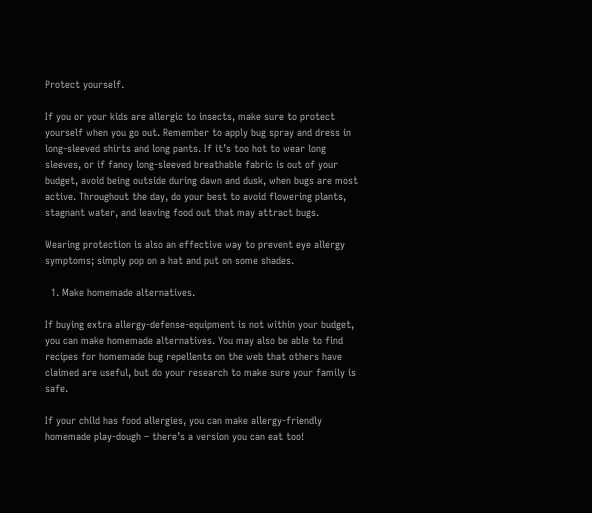Protect yourself.

If you or your kids are allergic to insects, make sure to protect yourself when you go out. Remember to apply bug spray and dress in long-sleeved shirts and long pants. If it’s too hot to wear long sleeves, or if fancy long-sleeved breathable fabric is out of your budget, avoid being outside during dawn and dusk, when bugs are most active. Throughout the day, do your best to avoid flowering plants, stagnant water, and leaving food out that may attract bugs.

Wearing protection is also an effective way to prevent eye allergy symptoms; simply pop on a hat and put on some shades.

  1. Make homemade alternatives.

If buying extra allergy-defense-equipment is not within your budget, you can make homemade alternatives. You may also be able to find recipes for homemade bug repellents on the web that others have claimed are useful, but do your research to make sure your family is safe.

If your child has food allergies, you can make allergy-friendly homemade play-dough – there’s a version you can eat too!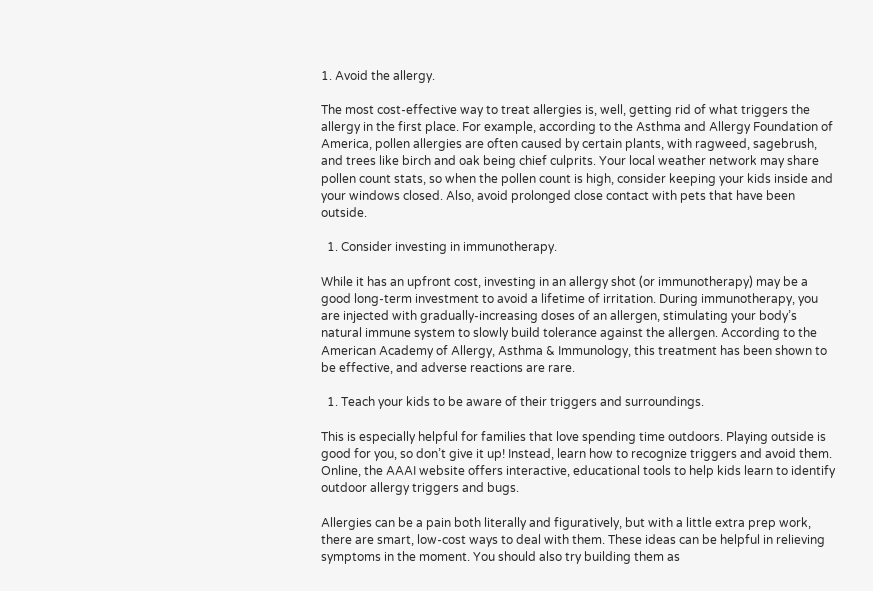1. Avoid the allergy.

The most cost-effective way to treat allergies is, well, getting rid of what triggers the allergy in the first place. For example, according to the Asthma and Allergy Foundation of America, pollen allergies are often caused by certain plants, with ragweed, sagebrush, and trees like birch and oak being chief culprits. Your local weather network may share pollen count stats, so when the pollen count is high, consider keeping your kids inside and your windows closed. Also, avoid prolonged close contact with pets that have been outside.

  1. Consider investing in immunotherapy.

While it has an upfront cost, investing in an allergy shot (or immunotherapy) may be a good long-term investment to avoid a lifetime of irritation. During immunotherapy, you are injected with gradually-increasing doses of an allergen, stimulating your body’s natural immune system to slowly build tolerance against the allergen. According to the American Academy of Allergy, Asthma & Immunology, this treatment has been shown to be effective, and adverse reactions are rare.

  1. Teach your kids to be aware of their triggers and surroundings.

This is especially helpful for families that love spending time outdoors. Playing outside is good for you, so don’t give it up! Instead, learn how to recognize triggers and avoid them. Online, the AAAI website offers interactive, educational tools to help kids learn to identify outdoor allergy triggers and bugs.

Allergies can be a pain both literally and figuratively, but with a little extra prep work, there are smart, low-cost ways to deal with them. These ideas can be helpful in relieving symptoms in the moment. You should also try building them as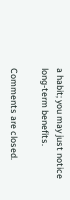a habit; you may just notice long-term benefits.

Comments are closed.